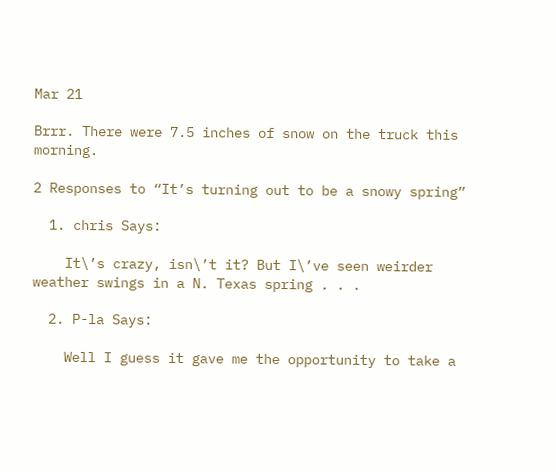Mar 21

Brrr. There were 7.5 inches of snow on the truck this morning.

2 Responses to “It’s turning out to be a snowy spring”

  1. chris Says:

    It\’s crazy, isn\’t it? But I\’ve seen weirder weather swings in a N. Texas spring . . .

  2. P-la Says:

    Well I guess it gave me the opportunity to take a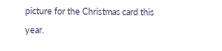picture for the Christmas card this year.